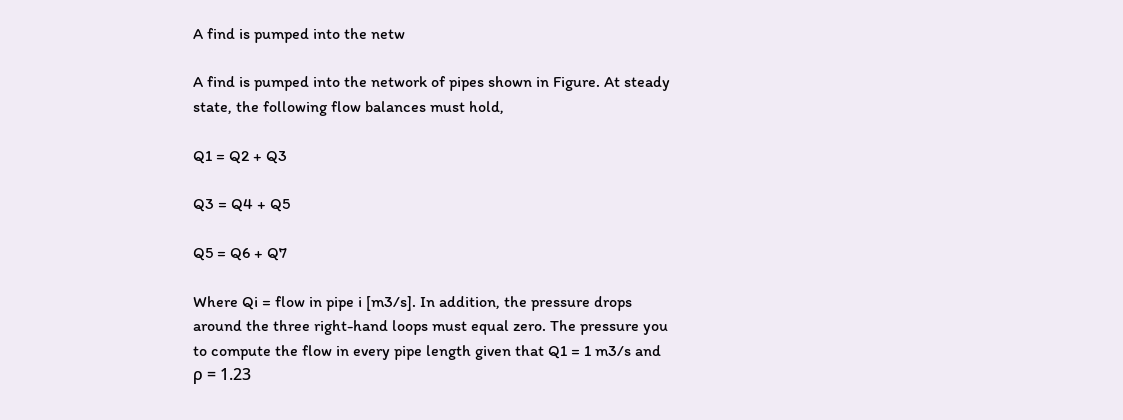A find is pumped into the netw

A find is pumped into the network of pipes shown in Figure. At steady state, the following flow balances must hold,

Q1 = Q2 + Q3

Q3 = Q4 + Q5

Q5 = Q6 + Q7

Where Qi = flow in pipe i [m3/s]. In addition, the pressure drops around the three right-hand loops must equal zero. The pressure you to compute the flow in every pipe length given that Q1 = 1 m3/s and ρ = 1.23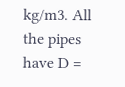kg/m3. All the pipes have D =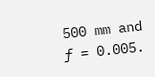500 mm and ƒ = 0.005.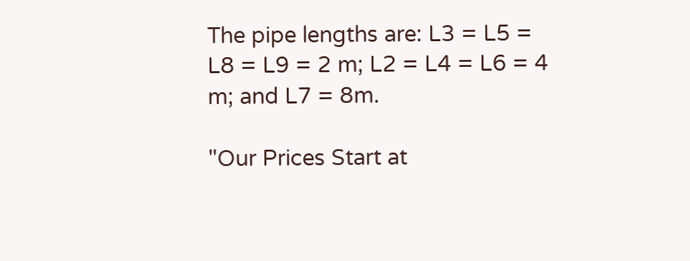The pipe lengths are: L3 = L5 = L8 = L9 = 2 m; L2 = L4 = L6 = 4 m; and L7 = 8m.

"Our Prices Start at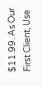$11.99. As Our First Client, Use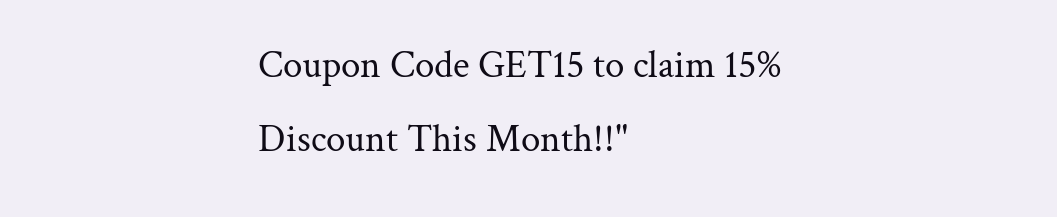Coupon Code GET15 to claim 15% Discount This Month!!"